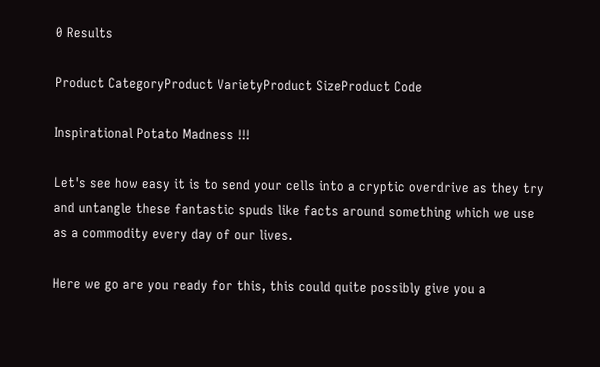0 Results

Product CategoryProduct VarietyProduct SizeProduct Code

Inspirational Potato Madness !!!

Let's see how easy it is to send your cells into a cryptic overdrive as they try and untangle these fantastic spuds like facts around something which we use as a commodity every day of our lives.

Here we go are you ready for this, this could quite possibly give you a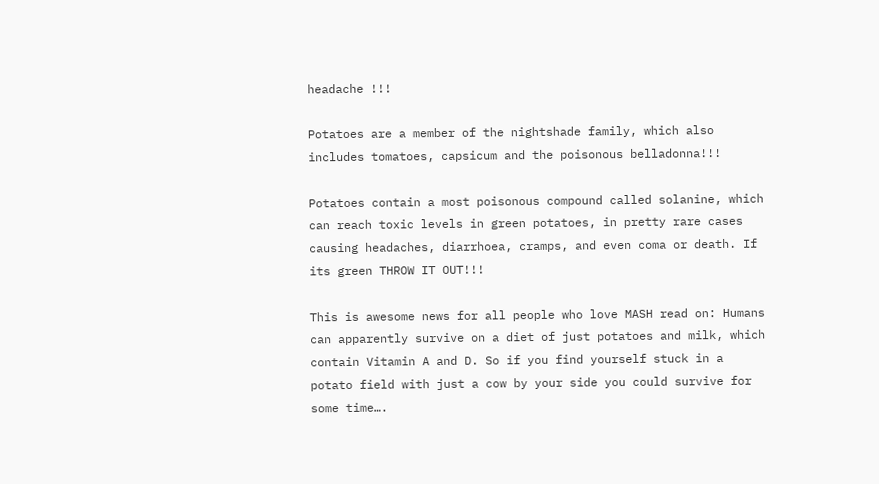headache !!!

Potatoes are a member of the nightshade family, which also includes tomatoes, capsicum and the poisonous belladonna!!!

Potatoes contain a most poisonous compound called solanine, which can reach toxic levels in green potatoes, in pretty rare cases causing headaches, diarrhoea, cramps, and even coma or death. If its green THROW IT OUT!!!

This is awesome news for all people who love MASH read on: Humans can apparently survive on a diet of just potatoes and milk, which contain Vitamin A and D. So if you find yourself stuck in a potato field with just a cow by your side you could survive for some time….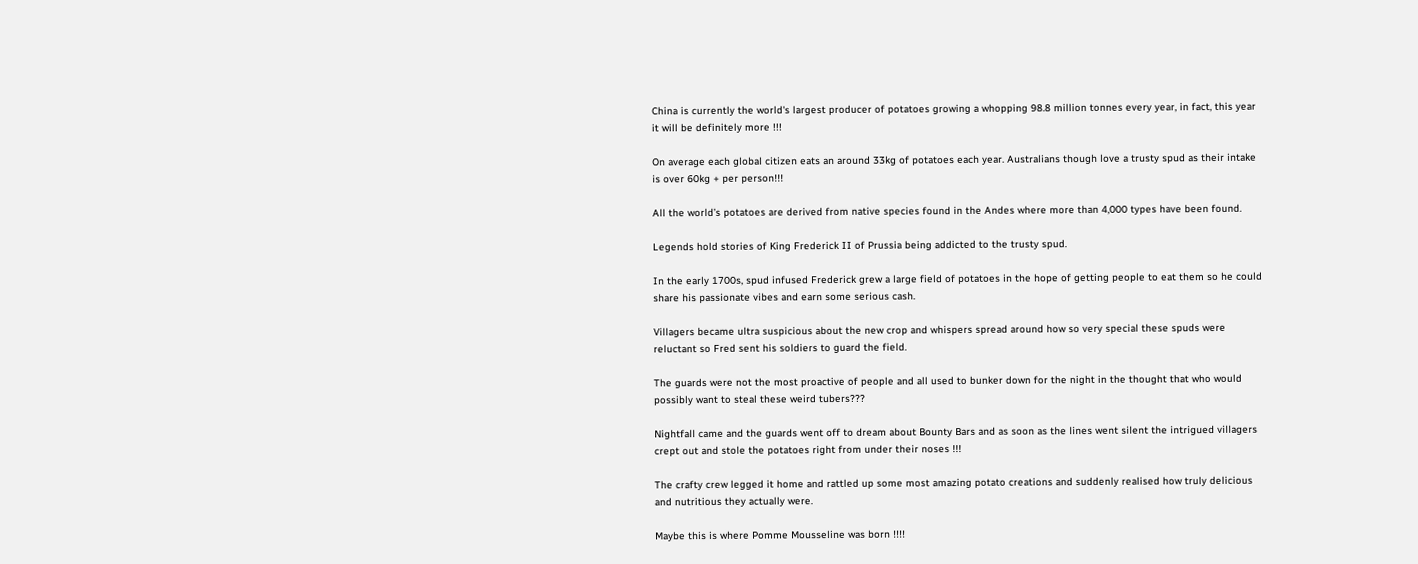China is currently the world's largest producer of potatoes growing a whopping 98.8 million tonnes every year, in fact, this year it will be definitely more !!!

On average each global citizen eats an around 33kg of potatoes each year. Australians though love a trusty spud as their intake is over 60kg + per person!!!

All the world’s potatoes are derived from native species found in the Andes where more than 4,000 types have been found.

Legends hold stories of King Frederick II of Prussia being addicted to the trusty spud.

In the early 1700s, spud infused Frederick grew a large field of potatoes in the hope of getting people to eat them so he could share his passionate vibes and earn some serious cash.

Villagers became ultra suspicious about the new crop and whispers spread around how so very special these spuds were reluctant so Fred sent his soldiers to guard the field.

The guards were not the most proactive of people and all used to bunker down for the night in the thought that who would possibly want to steal these weird tubers???

Nightfall came and the guards went off to dream about Bounty Bars and as soon as the lines went silent the intrigued villagers crept out and stole the potatoes right from under their noses !!!

The crafty crew legged it home and rattled up some most amazing potato creations and suddenly realised how truly delicious and nutritious they actually were.

Maybe this is where Pomme Mousseline was born !!!!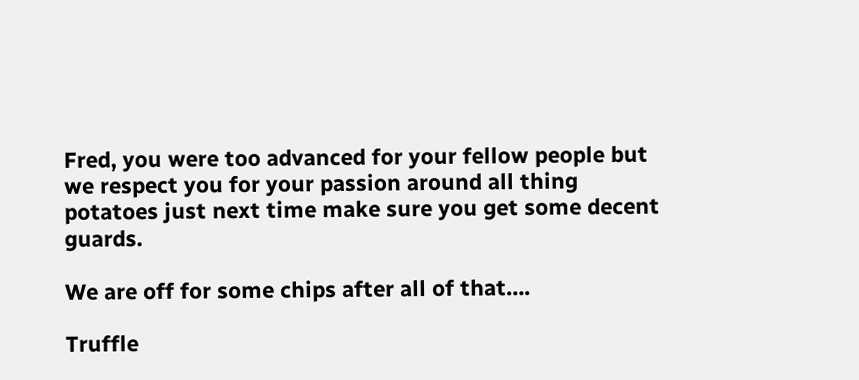Fred, you were too advanced for your fellow people but we respect you for your passion around all thing potatoes just next time make sure you get some decent guards.

We are off for some chips after all of that….

Truffle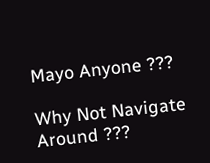Mayo Anyone ???

Why Not Navigate Around ???